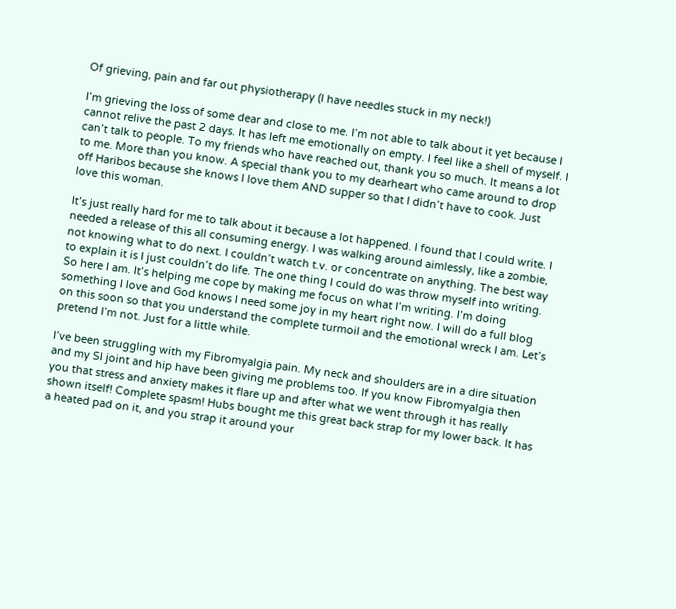Of grieving, pain and far out physiotherapy (I have needles stuck in my neck!)

I’m grieving the loss of some dear and close to me. I’m not able to talk about it yet because I cannot relive the past 2 days. It has left me emotionally on empty. I feel like a shell of myself. I can’t talk to people. To my friends who have reached out, thank you so much. It means a lot to me. More than you know. A special thank you to my dearheart who came around to drop off Haribos because she knows I love them AND supper so that I didn’t have to cook. Just love this woman.

It’s just really hard for me to talk about it because a lot happened. I found that I could write. I needed a release of this all consuming energy. I was walking around aimlessly, like a zombie, not knowing what to do next. I couldn’t watch t.v. or concentrate on anything. The best way to explain it is I just couldn’t do life. The one thing I could do was throw myself into writing. So here I am. It’s helping me cope by making me focus on what I’m writing. I’m doing something I love and God knows I need some joy in my heart right now. I will do a full blog on this soon so that you understand the complete turmoil and the emotional wreck I am. Let’s pretend I’m not. Just for a little while.

I’ve been struggling with my Fibromyalgia pain. My neck and shoulders are in a dire situation and my SI joint and hip have been giving me problems too. If you know Fibromyalgia then you that stress and anxiety makes it flare up and after what we went through it has really shown itself! Complete spasm! Hubs bought me this great back strap for my lower back. It has a heated pad on it, and you strap it around your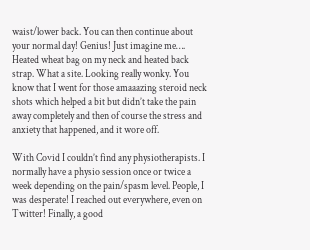waist/lower back. You can then continue about your normal day! Genius! Just imagine me…. Heated wheat bag on my neck and heated back strap. What a site. Looking really wonky. You know that I went for those amaaazing steroid neck shots which helped a bit but didn’t take the pain away completely and then of course the stress and anxiety that happened, and it wore off.

With Covid I couldn’t find any physiotherapists. I normally have a physio session once or twice a week depending on the pain/spasm level. People, I was desperate! I reached out everywhere, even on Twitter! Finally, a good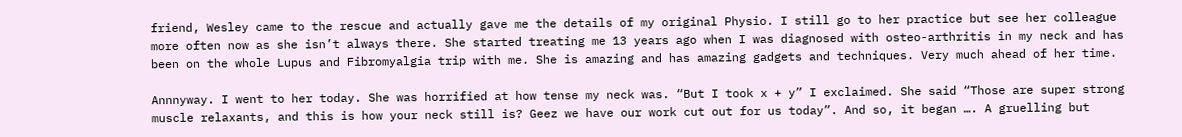friend, Wesley came to the rescue and actually gave me the details of my original Physio. I still go to her practice but see her colleague more often now as she isn’t always there. She started treating me 13 years ago when I was diagnosed with osteo-arthritis in my neck and has been on the whole Lupus and Fibromyalgia trip with me. She is amazing and has amazing gadgets and techniques. Very much ahead of her time.

Annnyway. I went to her today. She was horrified at how tense my neck was. “But I took x + y” I exclaimed. She said “Those are super strong muscle relaxants, and this is how your neck still is? Geez we have our work cut out for us today”. And so, it began …. A gruelling but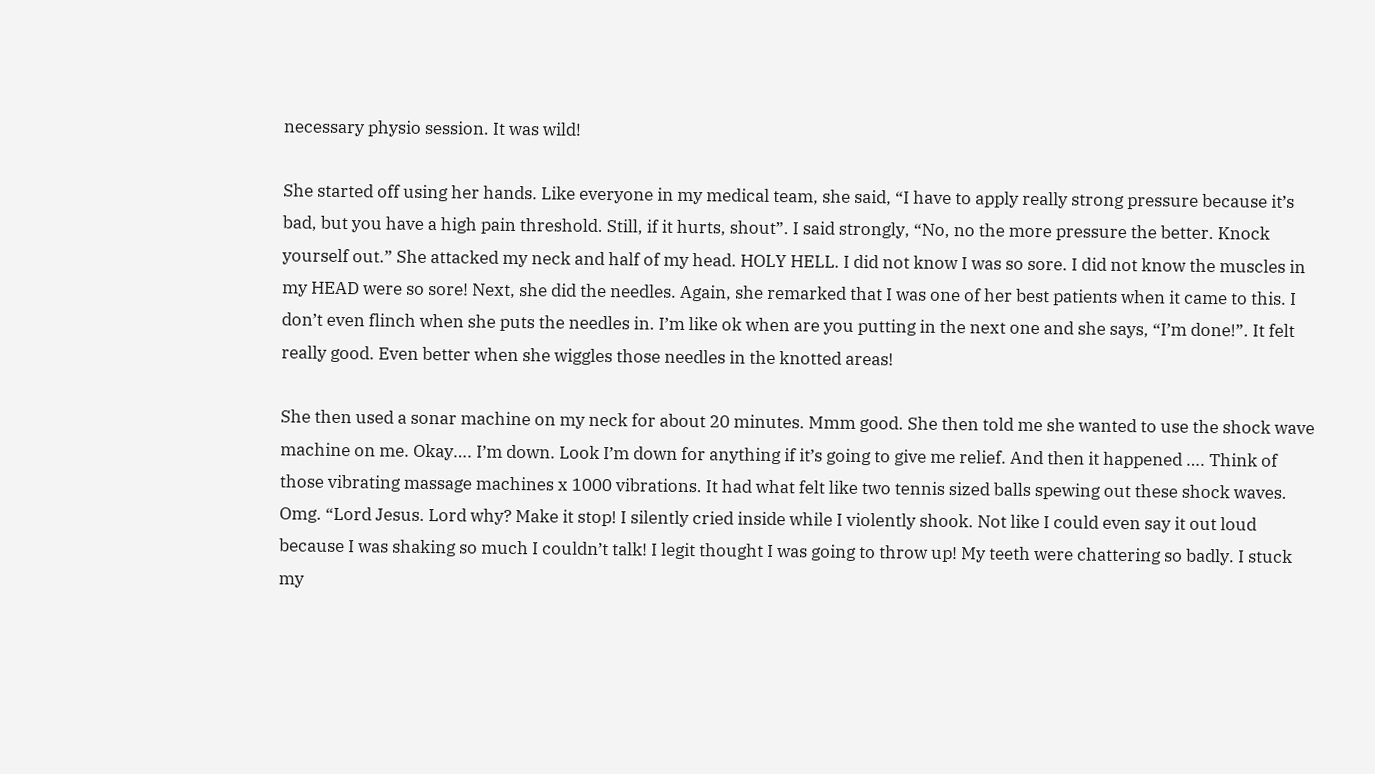necessary physio session. It was wild!

She started off using her hands. Like everyone in my medical team, she said, “I have to apply really strong pressure because it’s bad, but you have a high pain threshold. Still, if it hurts, shout”. I said strongly, “No, no the more pressure the better. Knock yourself out.” She attacked my neck and half of my head. HOLY HELL. I did not know I was so sore. I did not know the muscles in my HEAD were so sore! Next, she did the needles. Again, she remarked that I was one of her best patients when it came to this. I don’t even flinch when she puts the needles in. I’m like ok when are you putting in the next one and she says, “I’m done!”. It felt really good. Even better when she wiggles those needles in the knotted areas!

She then used a sonar machine on my neck for about 20 minutes. Mmm good. She then told me she wanted to use the shock wave machine on me. Okay…. I’m down. Look I’m down for anything if it’s going to give me relief. And then it happened …. Think of those vibrating massage machines x 1000 vibrations. It had what felt like two tennis sized balls spewing out these shock waves. Omg. “Lord Jesus. Lord why? Make it stop! I silently cried inside while I violently shook. Not like I could even say it out loud because I was shaking so much I couldn’t talk! I legit thought I was going to throw up! My teeth were chattering so badly. I stuck my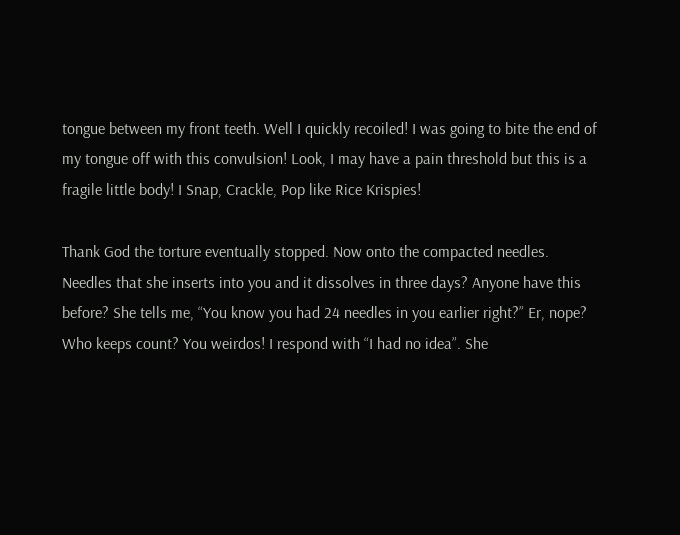tongue between my front teeth. Well I quickly recoiled! I was going to bite the end of my tongue off with this convulsion! Look, I may have a pain threshold but this is a fragile little body! I Snap, Crackle, Pop like Rice Krispies!

Thank God the torture eventually stopped. Now onto the compacted needles. Needles that she inserts into you and it dissolves in three days? Anyone have this before? She tells me, “You know you had 24 needles in you earlier right?” Er, nope? Who keeps count? You weirdos! I respond with “I had no idea”. She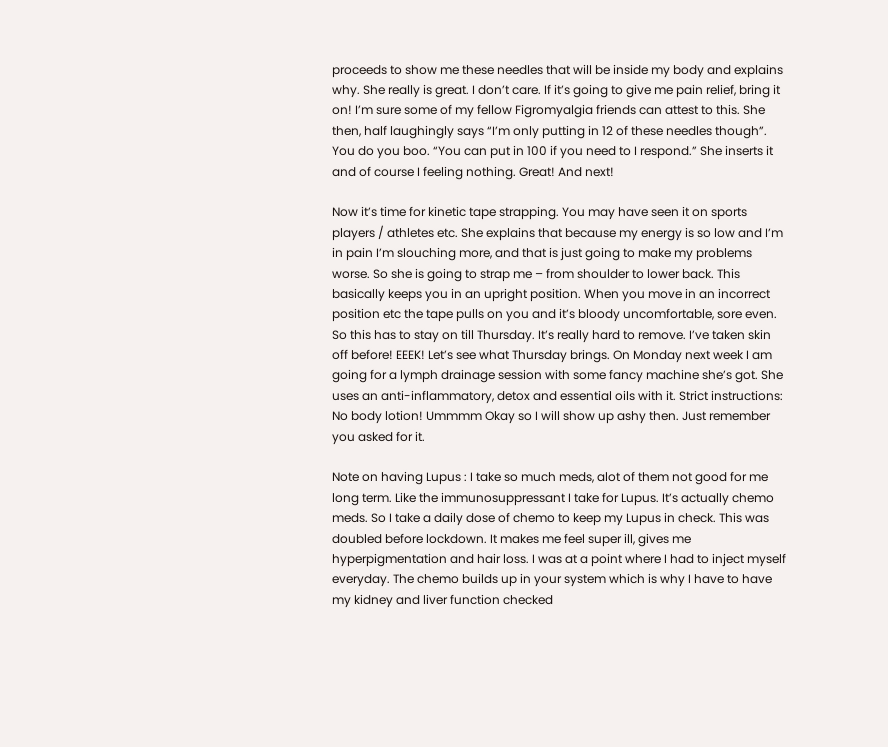proceeds to show me these needles that will be inside my body and explains why. She really is great. I don’t care. If it’s going to give me pain relief, bring it on! I’m sure some of my fellow Figromyalgia friends can attest to this. She then, half laughingly says “I’m only putting in 12 of these needles though”. You do you boo. “You can put in 100 if you need to I respond.” She inserts it and of course I feeling nothing. Great! And next!

Now it’s time for kinetic tape strapping. You may have seen it on sports players / athletes etc. She explains that because my energy is so low and I’m in pain I’m slouching more, and that is just going to make my problems worse. So she is going to strap me – from shoulder to lower back. This basically keeps you in an upright position. When you move in an incorrect position etc the tape pulls on you and it’s bloody uncomfortable, sore even. So this has to stay on till Thursday. It’s really hard to remove. I’ve taken skin off before! EEEK! Let’s see what Thursday brings. On Monday next week I am going for a lymph drainage session with some fancy machine she’s got. She uses an anti-inflammatory, detox and essential oils with it. Strict instructions: No body lotion! Ummmm Okay so I will show up ashy then. Just remember you asked for it.

Note on having Lupus : I take so much meds, alot of them not good for me long term. Like the immunosuppressant I take for Lupus. It’s actually chemo meds. So I take a daily dose of chemo to keep my Lupus in check. This was doubled before lockdown. It makes me feel super ill, gives me hyperpigmentation and hair loss. I was at a point where I had to inject myself everyday. The chemo builds up in your system which is why I have to have my kidney and liver function checked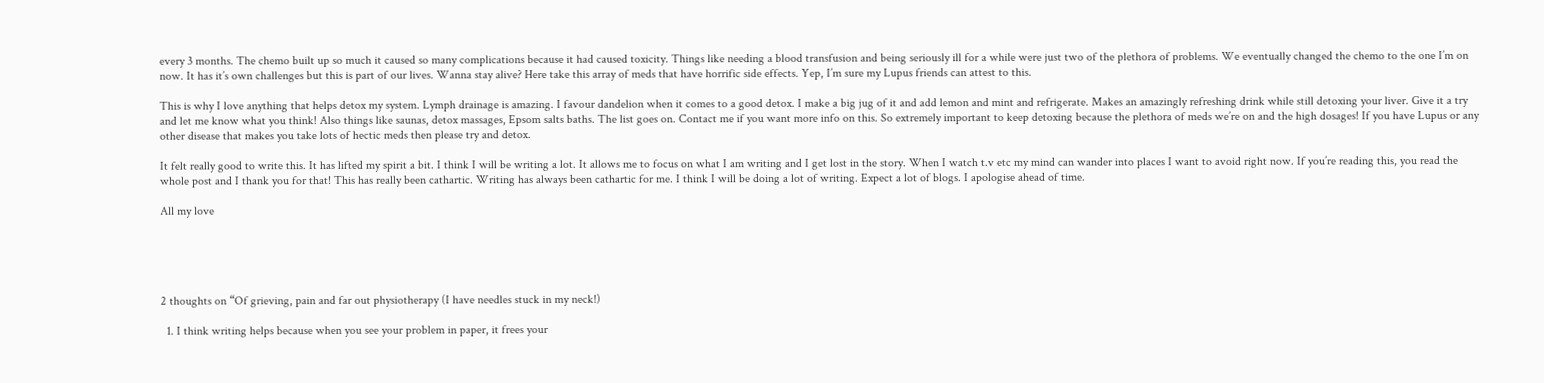every 3 months. The chemo built up so much it caused so many complications because it had caused toxicity. Things like needing a blood transfusion and being seriously ill for a while were just two of the plethora of problems. We eventually changed the chemo to the one I’m on now. It has it’s own challenges but this is part of our lives. Wanna stay alive? Here take this array of meds that have horrific side effects. Yep, I’m sure my Lupus friends can attest to this.

This is why I love anything that helps detox my system. Lymph drainage is amazing. I favour dandelion when it comes to a good detox. I make a big jug of it and add lemon and mint and refrigerate. Makes an amazingly refreshing drink while still detoxing your liver. Give it a try and let me know what you think! Also things like saunas, detox massages, Epsom salts baths. The list goes on. Contact me if you want more info on this. So extremely important to keep detoxing because the plethora of meds we’re on and the high dosages! If you have Lupus or any other disease that makes you take lots of hectic meds then please try and detox.

It felt really good to write this. It has lifted my spirit a bit. I think I will be writing a lot. It allows me to focus on what I am writing and I get lost in the story. When I watch t.v etc my mind can wander into places I want to avoid right now. If you’re reading this, you read the whole post and I thank you for that! This has really been cathartic. Writing has always been cathartic for me. I think I will be doing a lot of writing. Expect a lot of blogs. I apologise ahead of time.

All my love





2 thoughts on “Of grieving, pain and far out physiotherapy (I have needles stuck in my neck!)

  1. I think writing helps because when you see your problem in paper, it frees your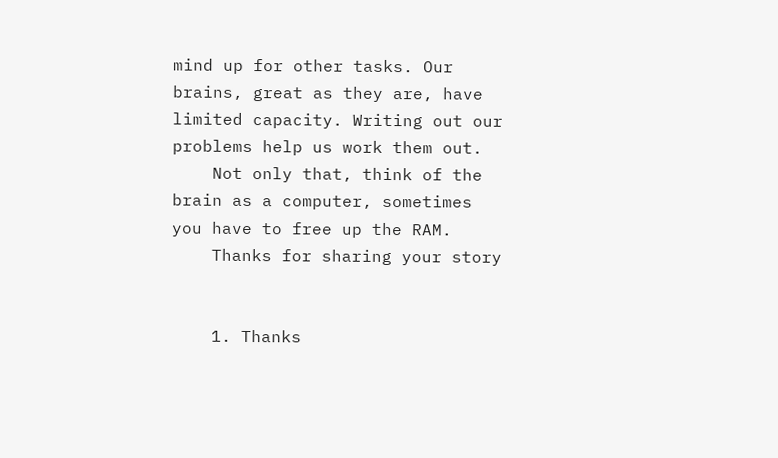mind up for other tasks. Our brains, great as they are, have limited capacity. Writing out our problems help us work them out.
    Not only that, think of the brain as a computer, sometimes you have to free up the RAM.
    Thanks for sharing your story


    1. Thanks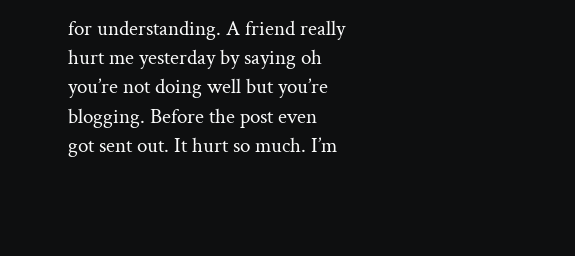for understanding. A friend really hurt me yesterday by saying oh you’re not doing well but you’re blogging. Before the post even got sent out. It hurt so much. I’m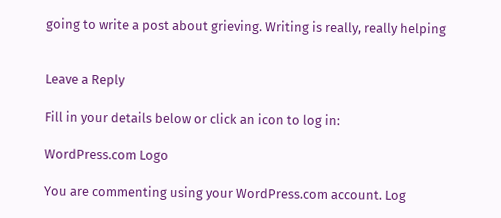going to write a post about grieving. Writing is really, really helping


Leave a Reply

Fill in your details below or click an icon to log in:

WordPress.com Logo

You are commenting using your WordPress.com account. Log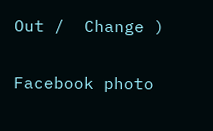Out /  Change )

Facebook photo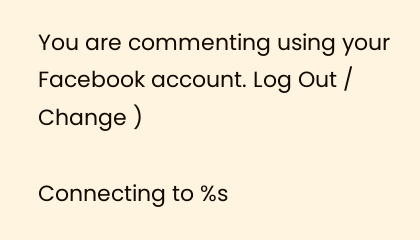You are commenting using your Facebook account. Log Out /  Change )

Connecting to %s